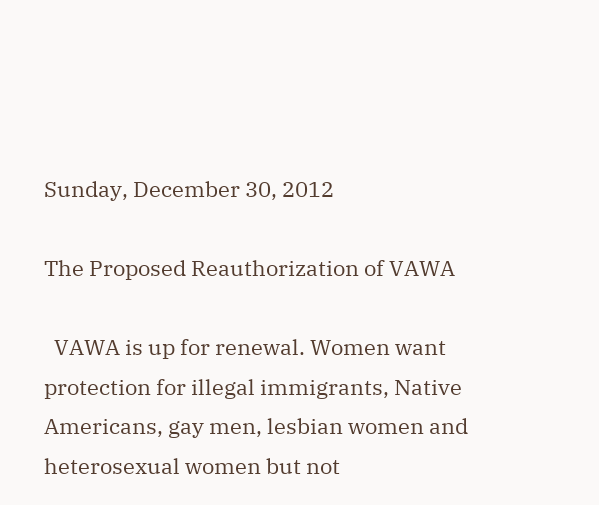Sunday, December 30, 2012

The Proposed Reauthorization of VAWA

  VAWA is up for renewal. Women want protection for illegal immigrants, Native Americans, gay men, lesbian women and heterosexual women but not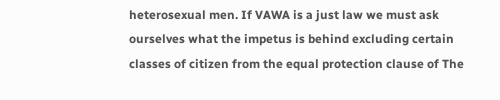heterosexual men. If VAWA is a just law we must ask ourselves what the impetus is behind excluding certain classes of citizen from the equal protection clause of The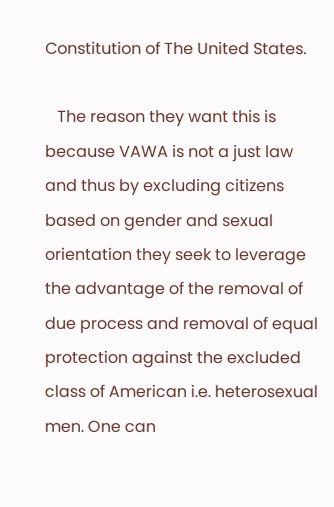Constitution of The United States.

   The reason they want this is because VAWA is not a just law and thus by excluding citizens based on gender and sexual orientation they seek to leverage the advantage of the removal of due process and removal of equal protection against the excluded class of American i.e. heterosexual men. One can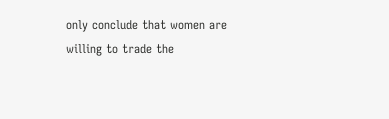only conclude that women are willing to trade the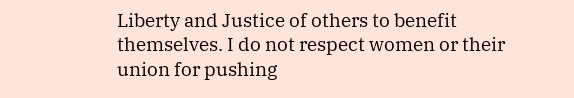Liberty and Justice of others to benefit themselves. I do not respect women or their union for pushing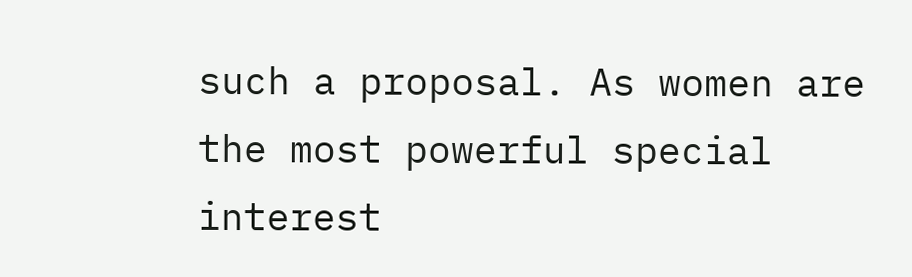such a proposal. As women are the most powerful special interest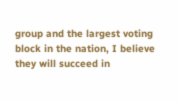group and the largest voting block in the nation, I believe they will succeed in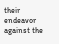their endeavor against the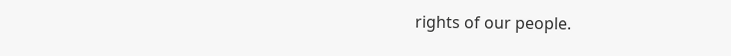rights of our people.